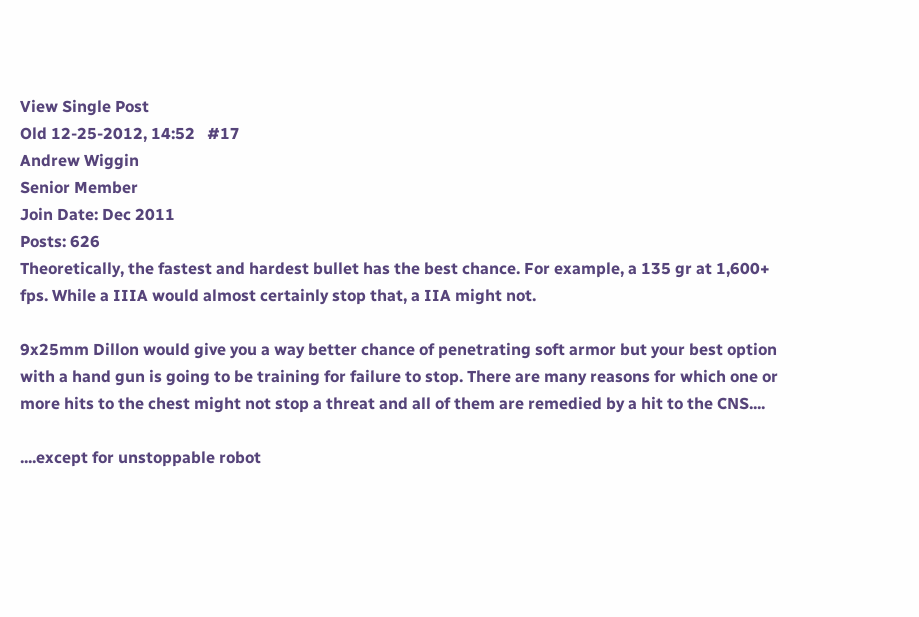View Single Post
Old 12-25-2012, 14:52   #17
Andrew Wiggin
Senior Member
Join Date: Dec 2011
Posts: 626
Theoretically, the fastest and hardest bullet has the best chance. For example, a 135 gr at 1,600+ fps. While a IIIA would almost certainly stop that, a IIA might not.

9x25mm Dillon would give you a way better chance of penetrating soft armor but your best option with a hand gun is going to be training for failure to stop. There are many reasons for which one or more hits to the chest might not stop a threat and all of them are remedied by a hit to the CNS....

....except for unstoppable robot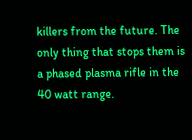killers from the future. The only thing that stops them is a phased plasma rifle in the 40 watt range.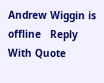Andrew Wiggin is offline   Reply With Quote